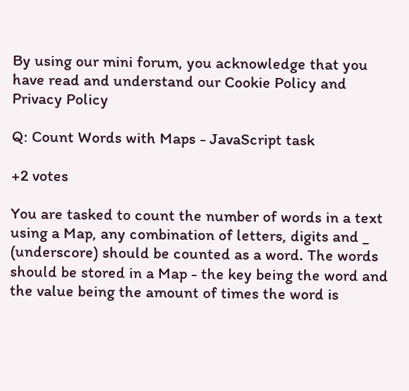By using our mini forum, you acknowledge that you have read and understand our Cookie Policy and Privacy Policy

Q: Count Words with Maps - JavaScript task

+2 votes

You are tasked to count the number of words in a text using a Map, any combination of letters, digits and _ (underscore) should be counted as a word. The words should be stored in a Map - the key being the word and the value being the amount of times the word is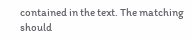contained in the text. The matching should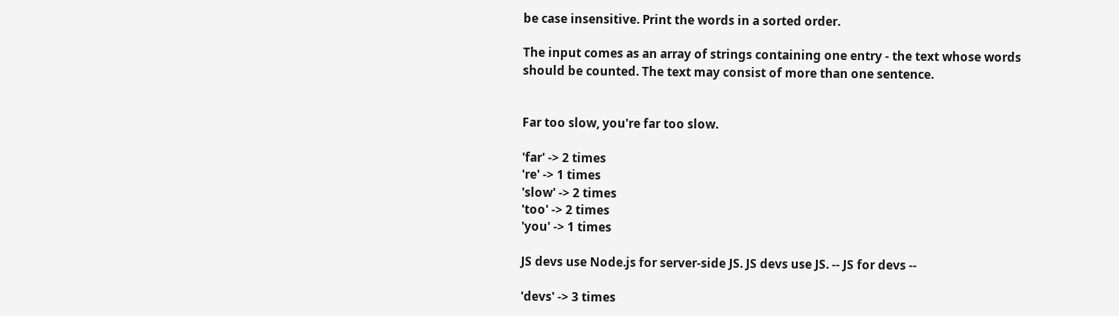be case insensitive. Print the words in a sorted order.

The input comes as an array of strings containing one entry - the text whose words should be counted. The text may consist of more than one sentence.


Far too slow, you're far too slow.

'far' -> 2 times
're' -> 1 times
'slow' -> 2 times
'too' -> 2 times
'you' -> 1 times

JS devs use Node.js for server-side JS. JS devs use JS. -- JS for devs --

'devs' -> 3 times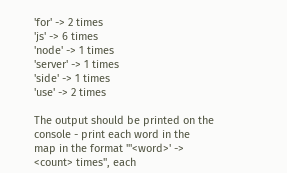'for' -> 2 times
'js' -> 6 times
'node' -> 1 times
'server' -> 1 times
'side' -> 1 times
'use' -> 2 times

The output should be printed on the console - print each word in the map in the format "'<word>' -> <count> times", each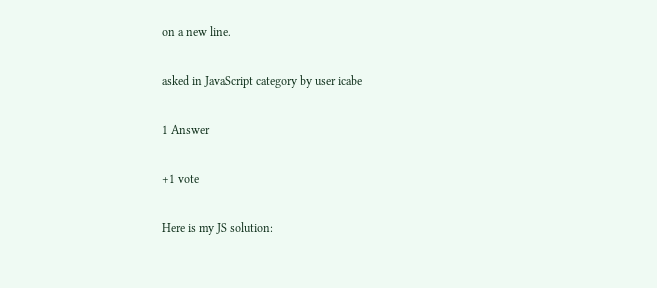on a new line.

asked in JavaScript category by user icabe

1 Answer

+1 vote

Here is my JS solution: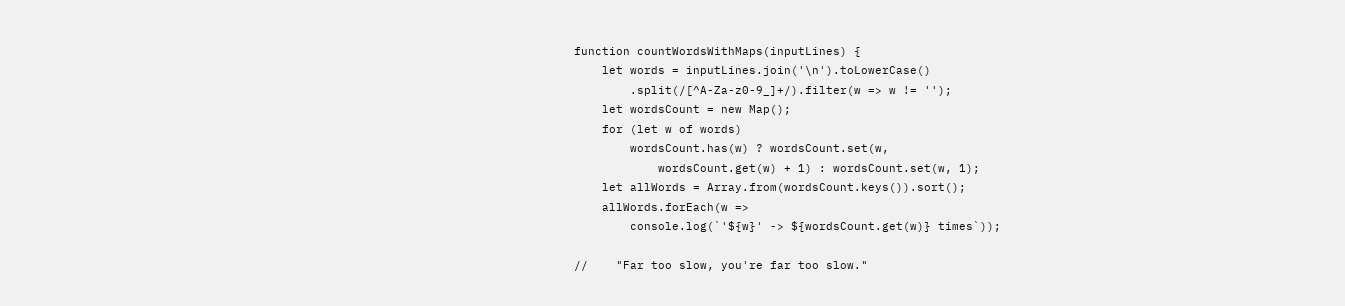function countWordsWithMaps(inputLines) {
    let words = inputLines.join('\n').toLowerCase()
        .split(/[^A-Za-z0-9_]+/).filter(w => w != '');
    let wordsCount = new Map();
    for (let w of words)
        wordsCount.has(w) ? wordsCount.set(w,
            wordsCount.get(w) + 1) : wordsCount.set(w, 1);
    let allWords = Array.from(wordsCount.keys()).sort();
    allWords.forEach(w =>
        console.log(`'${w}' -> ${wordsCount.get(w)} times`));

//    "Far too slow, you're far too slow."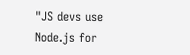"JS devs use Node.js for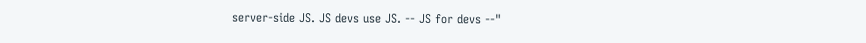server-side JS. JS devs use JS. -- JS for devs --"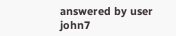answered by user john7